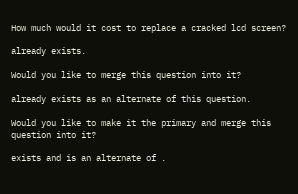How much would it cost to replace a cracked lcd screen?

already exists.

Would you like to merge this question into it?

already exists as an alternate of this question.

Would you like to make it the primary and merge this question into it?

exists and is an alternate of .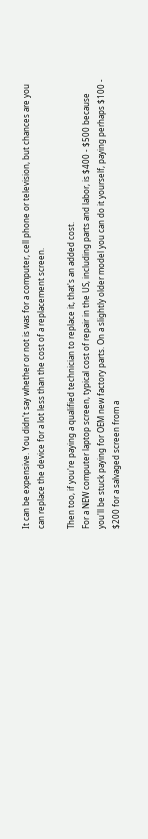It can be expensive. You didn't say whether or not is was for a computer, cell phone or television, but chances are you can replace the device for a lot less than the cost of a replacement screen.

Then too, if you're paying a qualified technician to replace it, that's an added cost.
For a NEW computer laptop screen, typical cost of repair in the US, including parts and labor, is $400 - $500 because you'll be stuck paying for OEM new factory parts. On a slightly older model you can do it yourself, paying perhaps $100 - $200 for a salvaged screen from a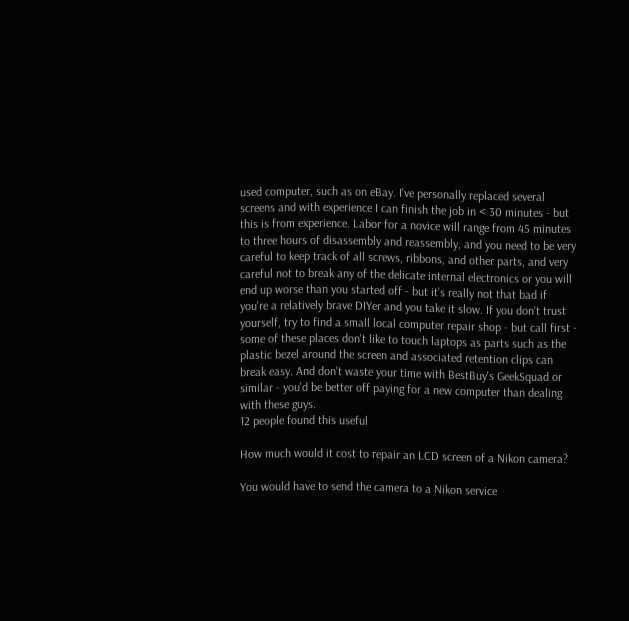used computer, such as on eBay. I've personally replaced several screens and with experience I can finish the job in < 30 minutes - but this is from experience. Labor for a novice will range from 45 minutes to three hours of disassembly and reassembly, and you need to be very careful to keep track of all screws, ribbons, and other parts, and very careful not to break any of the delicate internal electronics or you will end up worse than you started off - but it's really not that bad if you're a relatively brave DIYer and you take it slow. If you don't trust yourself, try to find a small local computer repair shop - but call first - some of these places don't like to touch laptops as parts such as the plastic bezel around the screen and associated retention clips can break easy. And don't waste your time with BestBuy's GeekSquad or similar - you'd be better off paying for a new computer than dealing with these guys.
12 people found this useful

How much would it cost to repair an LCD screen of a Nikon camera?

You would have to send the camera to a Nikon service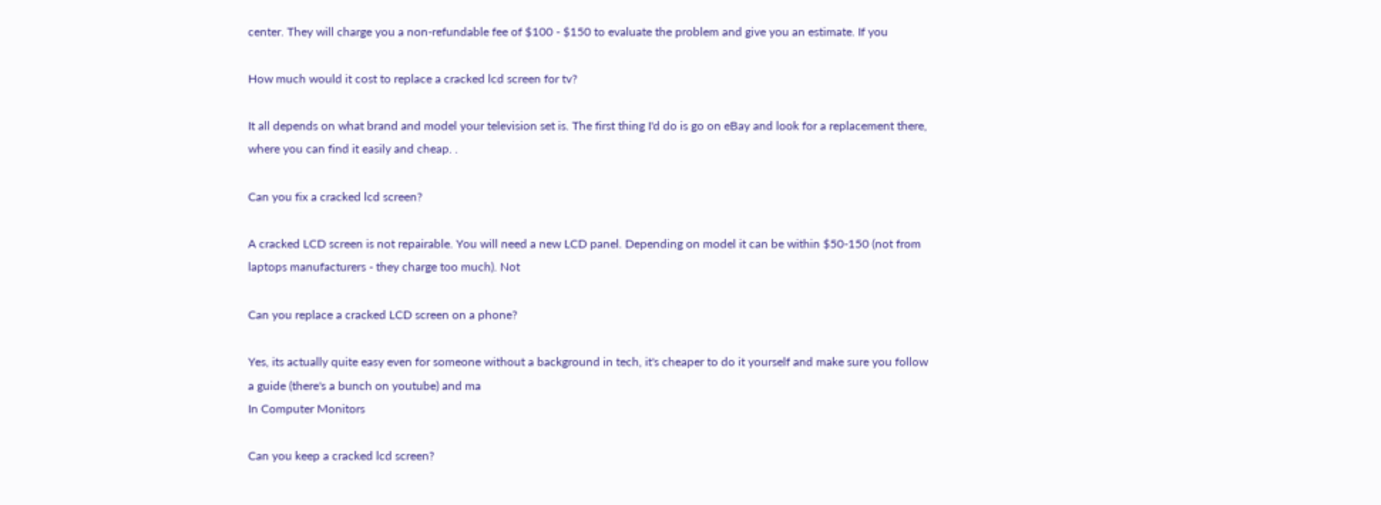center. They will charge you a non-refundable fee of $100 - $150 to evaluate the problem and give you an estimate. If you

How much would it cost to replace a cracked lcd screen for tv?

It all depends on what brand and model your television set is. The first thing I'd do is go on eBay and look for a replacement there, where you can find it easily and cheap. .

Can you fix a cracked lcd screen?

A cracked LCD screen is not repairable. You will need a new LCD panel. Depending on model it can be within $50-150 (not from laptops manufacturers - they charge too much). Not

Can you replace a cracked LCD screen on a phone?

Yes, its actually quite easy even for someone without a background in tech, it's cheaper to do it yourself and make sure you follow a guide (there's a bunch on youtube) and ma
In Computer Monitors

Can you keep a cracked lcd screen?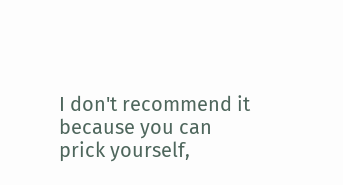I don't recommend it because you can prick yourself,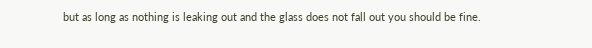but as long as nothing is leaking out and the glass does not fall out you should be fine.